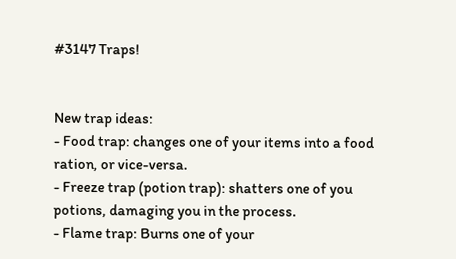#3147 Traps!


New trap ideas:
- Food trap: changes one of your items into a food ration, or vice-versa.
- Freeze trap (potion trap): shatters one of you potions, damaging you in the process.
- Flame trap: Burns one of your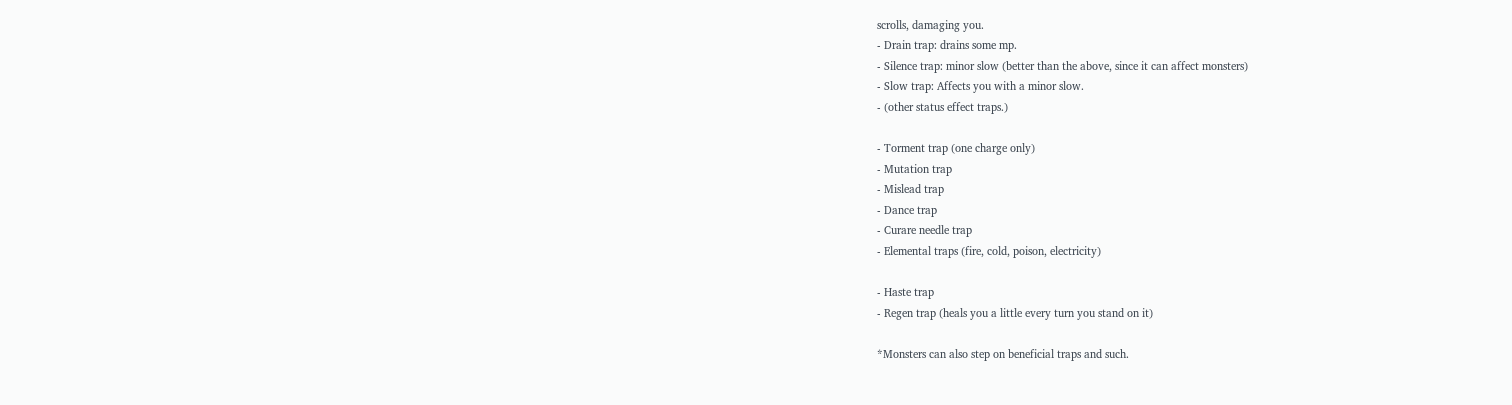scrolls, damaging you.
- Drain trap: drains some mp.
- Silence trap: minor slow (better than the above, since it can affect monsters)
- Slow trap: Affects you with a minor slow.
- (other status effect traps.)

- Torment trap (one charge only)
- Mutation trap
- Mislead trap
- Dance trap
- Curare needle trap
- Elemental traps (fire, cold, poison, electricity)

- Haste trap
- Regen trap (heals you a little every turn you stand on it)

*Monsters can also step on beneficial traps and such.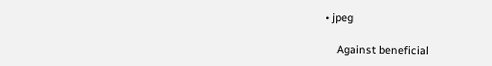• jpeg

    Against beneficial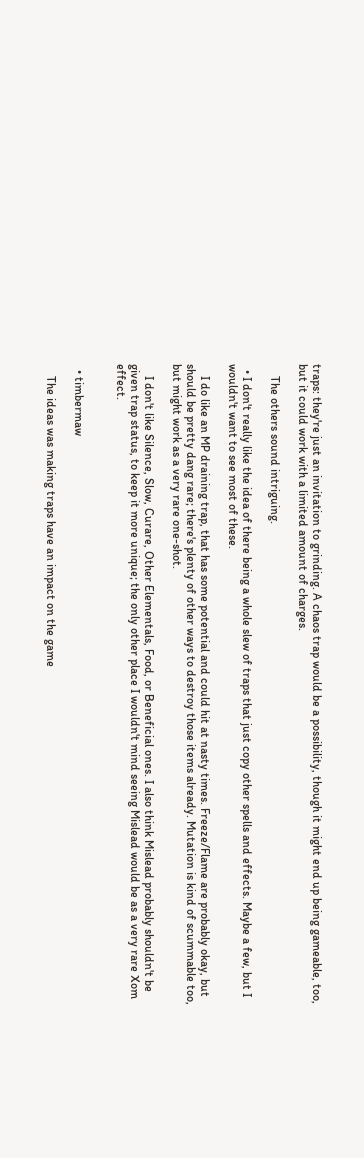traps: they're just an invitation to grinding. A chaos trap would be a possibility, though it might end up being gameable, too, but it could work with a limited amount of charges.

    The others sound intriguing.

  • I don't really like the idea of there being a whole slew of traps that just copy other spells and effects. Maybe a few, but I wouldn't want to see most of these.

    I do like an MP draining trap, that has some potential and could hit at nasty times. Freeze/Flame are probably okay, but should be pretty dang rare; there's plenty of other ways to destroy those items already. Mutation is kind of scummable too, but might work as a very rare one-shot.

    I don't like Silence, Slow, Curare, Other Elementals, Food, or Beneficial ones. I also think Mislead probably shouldn't be given trap status, to keep it more unique; the only other place I wouldn't mind seeing Mislead would be as a very rare Xom effect.


  • timbermaw

    The ideas was making traps have an impact on the game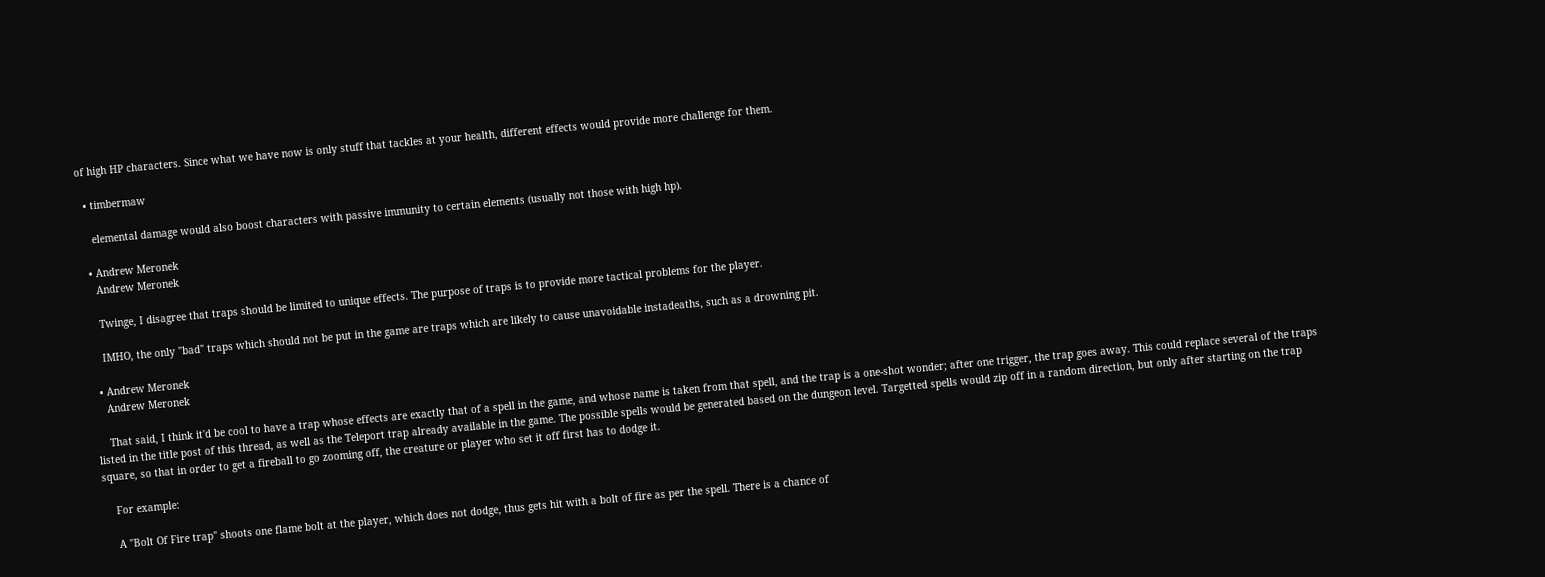of high HP characters. Since what we have now is only stuff that tackles at your health, different effects would provide more challenge for them.

  • timbermaw

    elemental damage would also boost characters with passive immunity to certain elements (usually not those with high hp).

  • Andrew Meronek
    Andrew Meronek

    Twinge, I disagree that traps should be limited to unique effects. The purpose of traps is to provide more tactical problems for the player.

    IMHO, the only "bad" traps which should not be put in the game are traps which are likely to cause unavoidable instadeaths, such as a drowning pit.

  • Andrew Meronek
    Andrew Meronek

    That said, I think it'd be cool to have a trap whose effects are exactly that of a spell in the game, and whose name is taken from that spell, and the trap is a one-shot wonder; after one trigger, the trap goes away. This could replace several of the traps listed in the title post of this thread, as well as the Teleport trap already available in the game. The possible spells would be generated based on the dungeon level. Targetted spells would zip off in a random direction, but only after starting on the trap square, so that in order to get a fireball to go zooming off, the creature or player who set it off first has to dodge it.

    For example:

    A "Bolt Of Fire trap" shoots one flame bolt at the player, which does not dodge, thus gets hit with a bolt of fire as per the spell. There is a chance of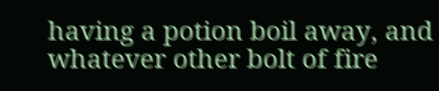having a potion boil away, and whatever other bolt of fire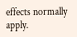effects normally apply.